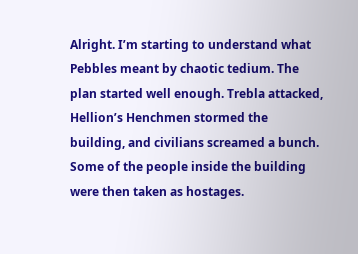Alright. I’m starting to understand what Pebbles meant by chaotic tedium. The plan started well enough. Trebla attacked, Hellion’s Henchmen stormed the building, and civilians screamed a bunch. Some of the people inside the building were then taken as hostages.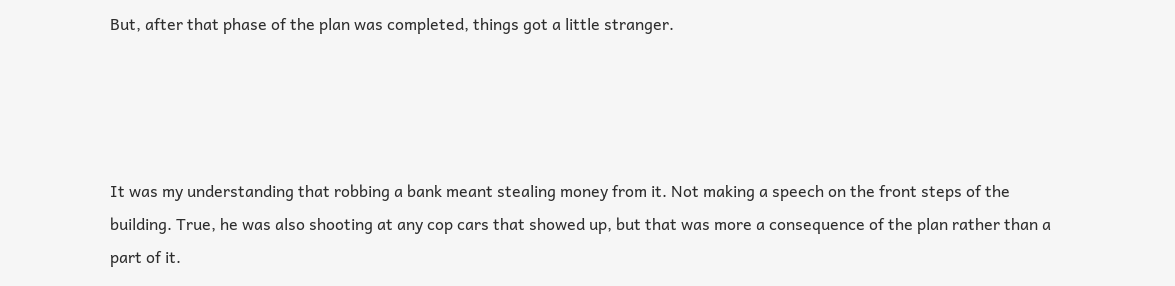But, after that phase of the plan was completed, things got a little stranger.




It was my understanding that robbing a bank meant stealing money from it. Not making a speech on the front steps of the building. True, he was also shooting at any cop cars that showed up, but that was more a consequence of the plan rather than a part of it.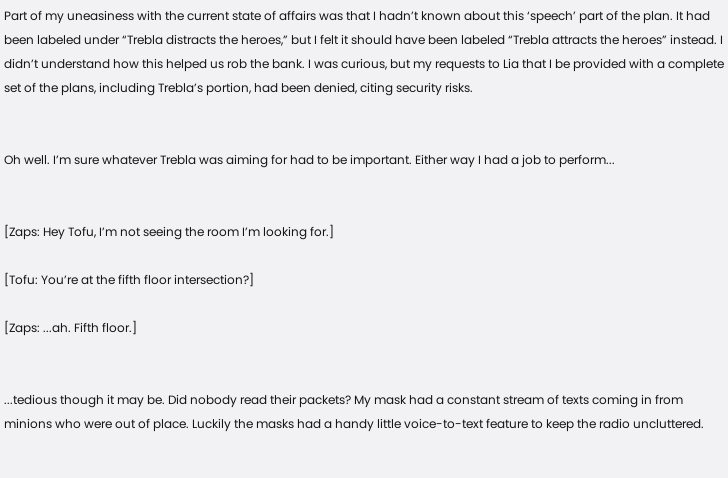Part of my uneasiness with the current state of affairs was that I hadn’t known about this ‘speech’ part of the plan. It had been labeled under “Trebla distracts the heroes,” but I felt it should have been labeled “Trebla attracts the heroes” instead. I didn’t understand how this helped us rob the bank. I was curious, but my requests to Lia that I be provided with a complete set of the plans, including Trebla’s portion, had been denied, citing security risks.


Oh well. I’m sure whatever Trebla was aiming for had to be important. Either way I had a job to perform...


[Zaps: Hey Tofu, I’m not seeing the room I’m looking for.]

[Tofu: You’re at the fifth floor intersection?]

[Zaps: ...ah. Fifth floor.]


...tedious though it may be. Did nobody read their packets? My mask had a constant stream of texts coming in from minions who were out of place. Luckily the masks had a handy little voice-to-text feature to keep the radio uncluttered.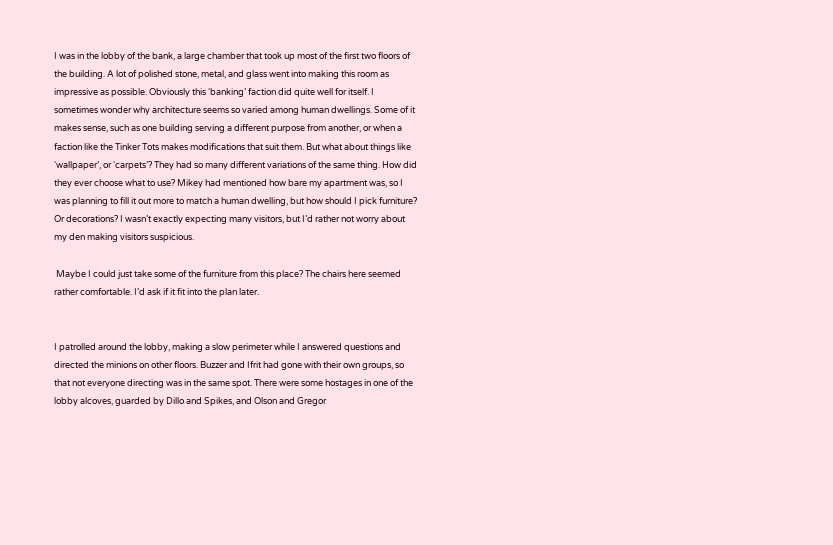I was in the lobby of the bank, a large chamber that took up most of the first two floors of the building. A lot of polished stone, metal, and glass went into making this room as impressive as possible. Obviously this ‘banking’ faction did quite well for itself. I sometimes wonder why architecture seems so varied among human dwellings. Some of it makes sense, such as one building serving a different purpose from another, or when a faction like the Tinker Tots makes modifications that suit them. But what about things like ‘wallpaper’, or ‘carpets’? They had so many different variations of the same thing. How did they ever choose what to use? Mikey had mentioned how bare my apartment was, so I was planning to fill it out more to match a human dwelling, but how should I pick furniture? Or decorations? I wasn’t exactly expecting many visitors, but I’d rather not worry about my den making visitors suspicious.

 Maybe I could just take some of the furniture from this place? The chairs here seemed rather comfortable. I’d ask if it fit into the plan later.


I patrolled around the lobby, making a slow perimeter while I answered questions and directed the minions on other floors. Buzzer and Ifrit had gone with their own groups, so that not everyone directing was in the same spot. There were some hostages in one of the lobby alcoves, guarded by Dillo and Spikes, and Olson and Gregor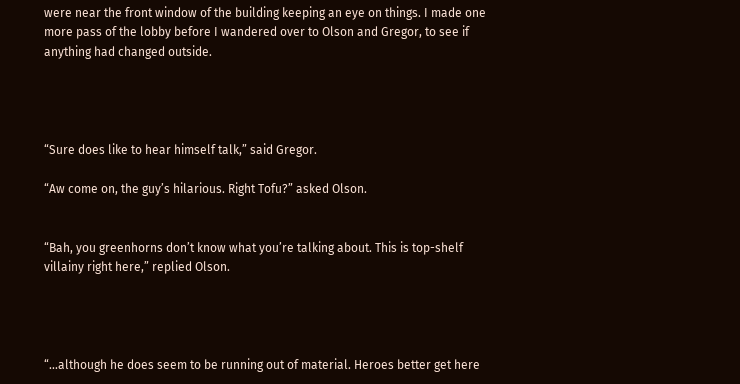were near the front window of the building keeping an eye on things. I made one more pass of the lobby before I wandered over to Olson and Gregor, to see if anything had changed outside.




“Sure does like to hear himself talk,” said Gregor.

“Aw come on, the guy’s hilarious. Right Tofu?” asked Olson.


“Bah, you greenhorns don’t know what you’re talking about. This is top-shelf villainy right here,” replied Olson.




“...although he does seem to be running out of material. Heroes better get here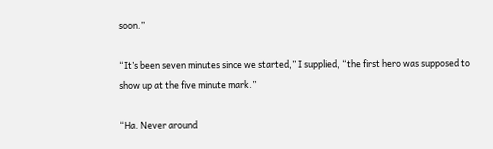soon.”

“It’s been seven minutes since we started,” I supplied, “the first hero was supposed to show up at the five minute mark.”

“Ha. Never around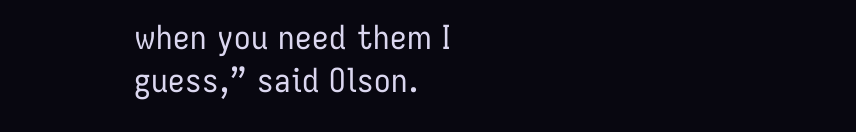when you need them I guess,” said Olson.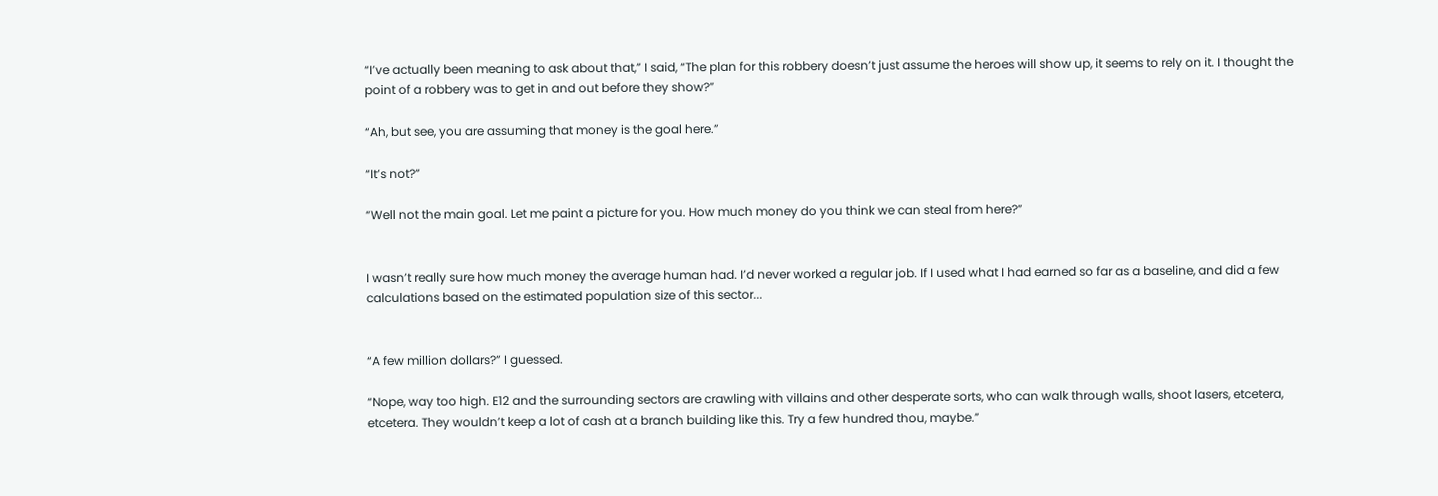“I’ve actually been meaning to ask about that,” I said, “The plan for this robbery doesn’t just assume the heroes will show up, it seems to rely on it. I thought the point of a robbery was to get in and out before they show?”

“Ah, but see, you are assuming that money is the goal here.”

“It’s not?”

“Well not the main goal. Let me paint a picture for you. How much money do you think we can steal from here?”


I wasn’t really sure how much money the average human had. I’d never worked a regular job. If I used what I had earned so far as a baseline, and did a few calculations based on the estimated population size of this sector...


“A few million dollars?” I guessed.

“Nope, way too high. E12 and the surrounding sectors are crawling with villains and other desperate sorts, who can walk through walls, shoot lasers, etcetera, etcetera. They wouldn’t keep a lot of cash at a branch building like this. Try a few hundred thou, maybe.”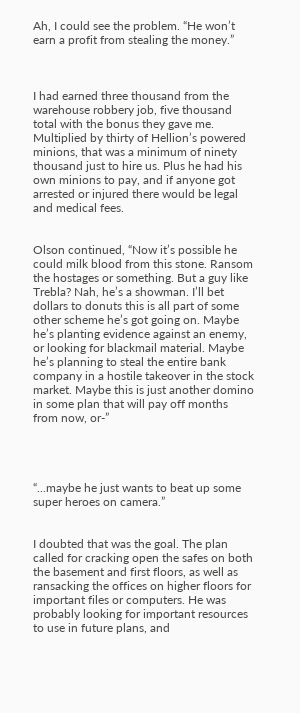Ah, I could see the problem. “He won’t earn a profit from stealing the money.”



I had earned three thousand from the warehouse robbery job, five thousand total with the bonus they gave me. Multiplied by thirty of Hellion’s powered minions, that was a minimum of ninety thousand just to hire us. Plus he had his own minions to pay, and if anyone got arrested or injured there would be legal and medical fees.


Olson continued, “Now it’s possible he could milk blood from this stone. Ransom the hostages or something. But a guy like Trebla? Nah, he’s a showman. I’ll bet dollars to donuts this is all part of some other scheme he’s got going on. Maybe he’s planting evidence against an enemy, or looking for blackmail material. Maybe he’s planning to steal the entire bank company in a hostile takeover in the stock market. Maybe this is just another domino in some plan that will pay off months from now, or-”




“...maybe he just wants to beat up some super heroes on camera.”


I doubted that was the goal. The plan called for cracking open the safes on both the basement and first floors, as well as ransacking the offices on higher floors for important files or computers. He was probably looking for important resources to use in future plans, and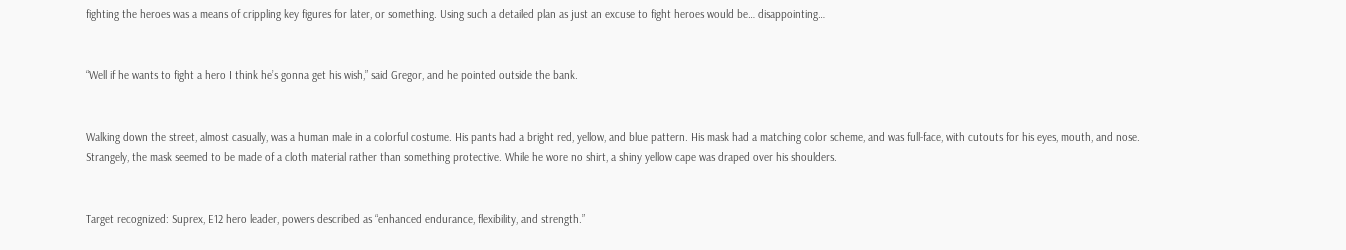fighting the heroes was a means of crippling key figures for later, or something. Using such a detailed plan as just an excuse to fight heroes would be… disappointing…


“Well if he wants to fight a hero I think he’s gonna get his wish,” said Gregor, and he pointed outside the bank.


Walking down the street, almost casually, was a human male in a colorful costume. His pants had a bright red, yellow, and blue pattern. His mask had a matching color scheme, and was full-face, with cutouts for his eyes, mouth, and nose. Strangely, the mask seemed to be made of a cloth material rather than something protective. While he wore no shirt, a shiny yellow cape was draped over his shoulders.


Target recognized: Suprex, E12 hero leader, powers described as “enhanced endurance, flexibility, and strength.”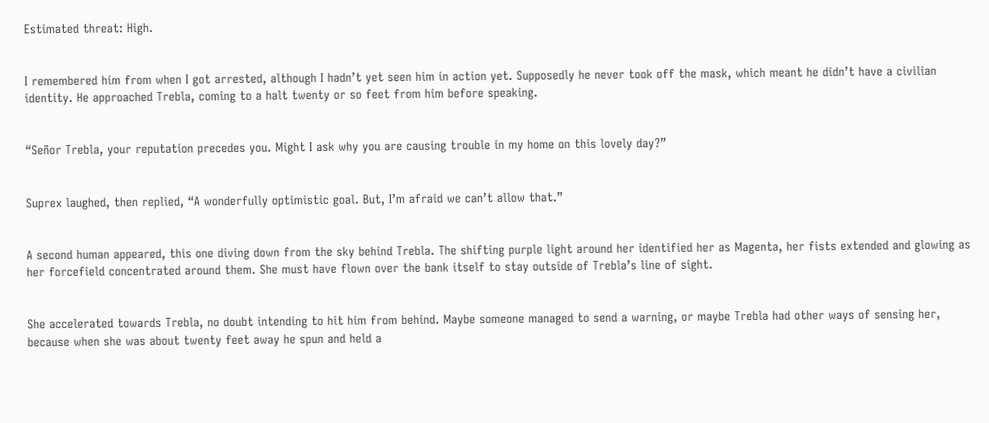Estimated threat: High.


I remembered him from when I got arrested, although I hadn’t yet seen him in action yet. Supposedly he never took off the mask, which meant he didn’t have a civilian identity. He approached Trebla, coming to a halt twenty or so feet from him before speaking.


“Señor Trebla, your reputation precedes you. Might I ask why you are causing trouble in my home on this lovely day?”


Suprex laughed, then replied, “A wonderfully optimistic goal. But, I’m afraid we can’t allow that.”


A second human appeared, this one diving down from the sky behind Trebla. The shifting purple light around her identified her as Magenta, her fists extended and glowing as her forcefield concentrated around them. She must have flown over the bank itself to stay outside of Trebla’s line of sight.


She accelerated towards Trebla, no doubt intending to hit him from behind. Maybe someone managed to send a warning, or maybe Trebla had other ways of sensing her, because when she was about twenty feet away he spun and held a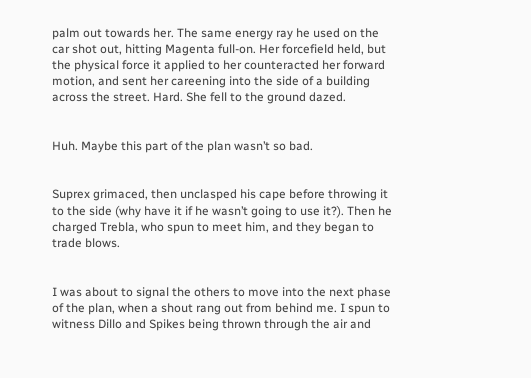palm out towards her. The same energy ray he used on the car shot out, hitting Magenta full-on. Her forcefield held, but the physical force it applied to her counteracted her forward motion, and sent her careening into the side of a building across the street. Hard. She fell to the ground dazed.


Huh. Maybe this part of the plan wasn’t so bad.


Suprex grimaced, then unclasped his cape before throwing it to the side (why have it if he wasn’t going to use it?). Then he charged Trebla, who spun to meet him, and they began to trade blows.


I was about to signal the others to move into the next phase of the plan, when a shout rang out from behind me. I spun to witness Dillo and Spikes being thrown through the air and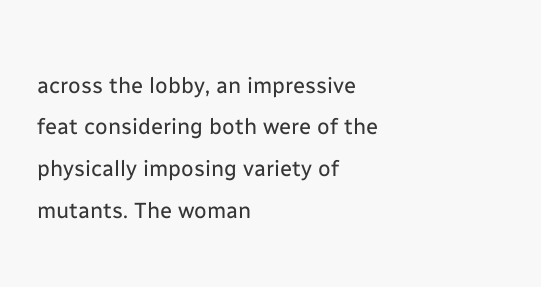across the lobby, an impressive feat considering both were of the physically imposing variety of mutants. The woman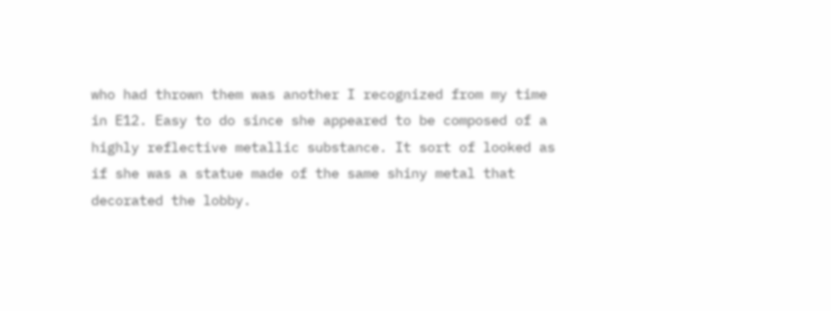who had thrown them was another I recognized from my time in E12. Easy to do since she appeared to be composed of a highly reflective metallic substance. It sort of looked as if she was a statue made of the same shiny metal that decorated the lobby.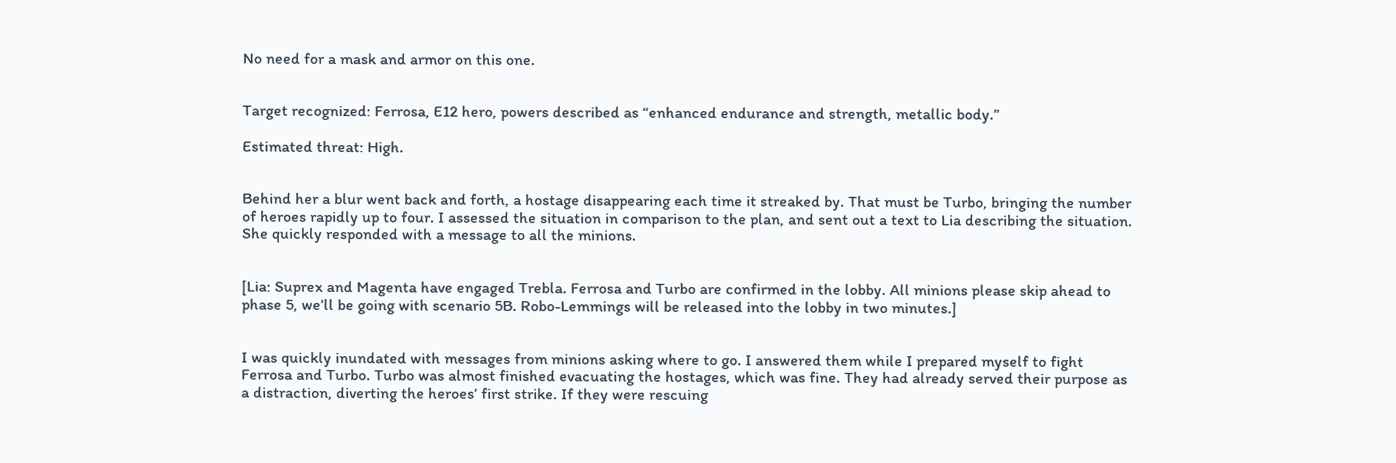No need for a mask and armor on this one.


Target recognized: Ferrosa, E12 hero, powers described as “enhanced endurance and strength, metallic body.”

Estimated threat: High.


Behind her a blur went back and forth, a hostage disappearing each time it streaked by. That must be Turbo, bringing the number of heroes rapidly up to four. I assessed the situation in comparison to the plan, and sent out a text to Lia describing the situation. She quickly responded with a message to all the minions.


[Lia: Suprex and Magenta have engaged Trebla. Ferrosa and Turbo are confirmed in the lobby. All minions please skip ahead to phase 5, we’ll be going with scenario 5B. Robo-Lemmings will be released into the lobby in two minutes.]


I was quickly inundated with messages from minions asking where to go. I answered them while I prepared myself to fight Ferrosa and Turbo. Turbo was almost finished evacuating the hostages, which was fine. They had already served their purpose as a distraction, diverting the heroes’ first strike. If they were rescuing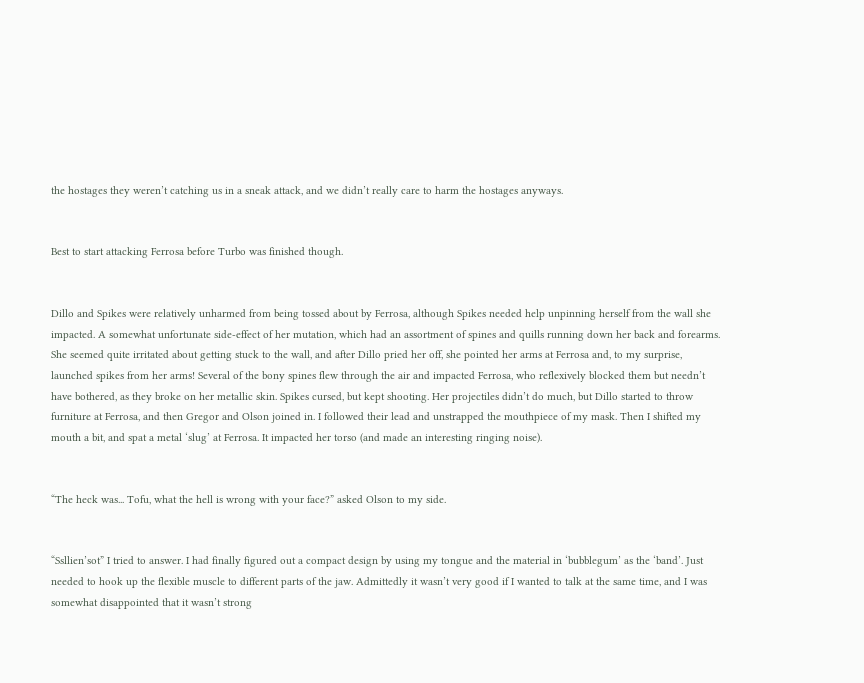the hostages they weren’t catching us in a sneak attack, and we didn’t really care to harm the hostages anyways.


Best to start attacking Ferrosa before Turbo was finished though.


Dillo and Spikes were relatively unharmed from being tossed about by Ferrosa, although Spikes needed help unpinning herself from the wall she impacted. A somewhat unfortunate side-effect of her mutation, which had an assortment of spines and quills running down her back and forearms. She seemed quite irritated about getting stuck to the wall, and after Dillo pried her off, she pointed her arms at Ferrosa and, to my surprise, launched spikes from her arms! Several of the bony spines flew through the air and impacted Ferrosa, who reflexively blocked them but needn’t have bothered, as they broke on her metallic skin. Spikes cursed, but kept shooting. Her projectiles didn’t do much, but Dillo started to throw furniture at Ferrosa, and then Gregor and Olson joined in. I followed their lead and unstrapped the mouthpiece of my mask. Then I shifted my mouth a bit, and spat a metal ‘slug’ at Ferrosa. It impacted her torso (and made an interesting ringing noise).


“The heck was... Tofu, what the hell is wrong with your face?” asked Olson to my side.


“Ssllien’sot” I tried to answer. I had finally figured out a compact design by using my tongue and the material in ‘bubblegum’ as the ‘band’. Just needed to hook up the flexible muscle to different parts of the jaw. Admittedly it wasn’t very good if I wanted to talk at the same time, and I was somewhat disappointed that it wasn’t strong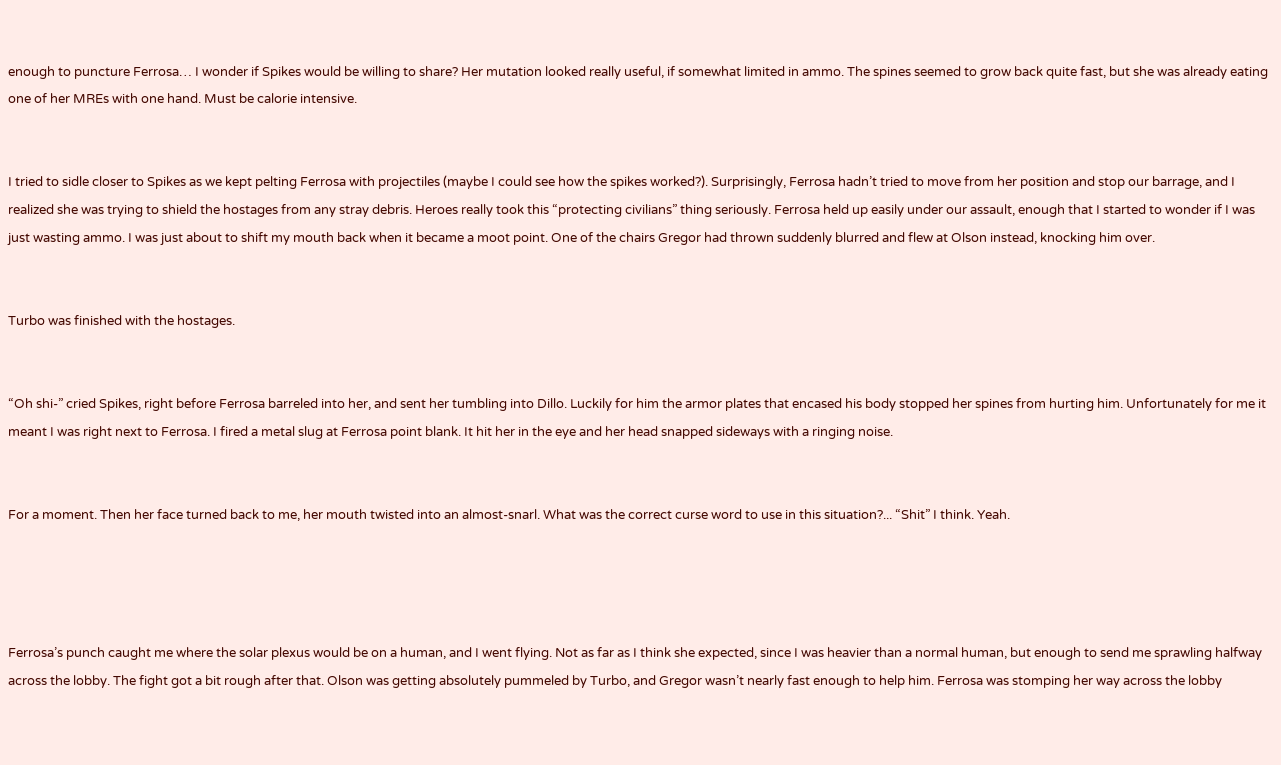enough to puncture Ferrosa… I wonder if Spikes would be willing to share? Her mutation looked really useful, if somewhat limited in ammo. The spines seemed to grow back quite fast, but she was already eating one of her MREs with one hand. Must be calorie intensive.


I tried to sidle closer to Spikes as we kept pelting Ferrosa with projectiles (maybe I could see how the spikes worked?). Surprisingly, Ferrosa hadn’t tried to move from her position and stop our barrage, and I realized she was trying to shield the hostages from any stray debris. Heroes really took this “protecting civilians” thing seriously. Ferrosa held up easily under our assault, enough that I started to wonder if I was just wasting ammo. I was just about to shift my mouth back when it became a moot point. One of the chairs Gregor had thrown suddenly blurred and flew at Olson instead, knocking him over.


Turbo was finished with the hostages.


“Oh shi-” cried Spikes, right before Ferrosa barreled into her, and sent her tumbling into Dillo. Luckily for him the armor plates that encased his body stopped her spines from hurting him. Unfortunately for me it meant I was right next to Ferrosa. I fired a metal slug at Ferrosa point blank. It hit her in the eye and her head snapped sideways with a ringing noise.


For a moment. Then her face turned back to me, her mouth twisted into an almost-snarl. What was the correct curse word to use in this situation?... “Shit” I think. Yeah.




Ferrosa’s punch caught me where the solar plexus would be on a human, and I went flying. Not as far as I think she expected, since I was heavier than a normal human, but enough to send me sprawling halfway across the lobby. The fight got a bit rough after that. Olson was getting absolutely pummeled by Turbo, and Gregor wasn’t nearly fast enough to help him. Ferrosa was stomping her way across the lobby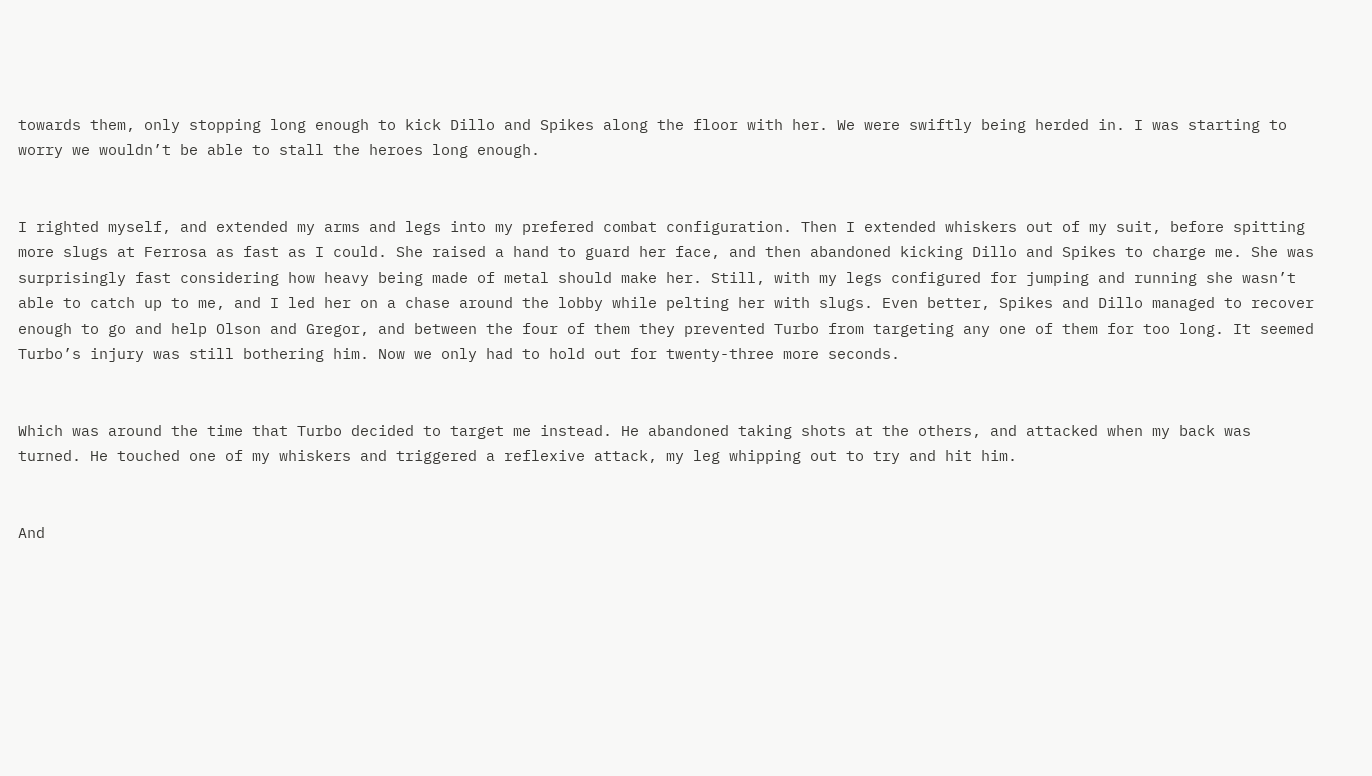towards them, only stopping long enough to kick Dillo and Spikes along the floor with her. We were swiftly being herded in. I was starting to worry we wouldn’t be able to stall the heroes long enough.


I righted myself, and extended my arms and legs into my prefered combat configuration. Then I extended whiskers out of my suit, before spitting more slugs at Ferrosa as fast as I could. She raised a hand to guard her face, and then abandoned kicking Dillo and Spikes to charge me. She was surprisingly fast considering how heavy being made of metal should make her. Still, with my legs configured for jumping and running she wasn’t able to catch up to me, and I led her on a chase around the lobby while pelting her with slugs. Even better, Spikes and Dillo managed to recover enough to go and help Olson and Gregor, and between the four of them they prevented Turbo from targeting any one of them for too long. It seemed Turbo’s injury was still bothering him. Now we only had to hold out for twenty-three more seconds.


Which was around the time that Turbo decided to target me instead. He abandoned taking shots at the others, and attacked when my back was turned. He touched one of my whiskers and triggered a reflexive attack, my leg whipping out to try and hit him.


And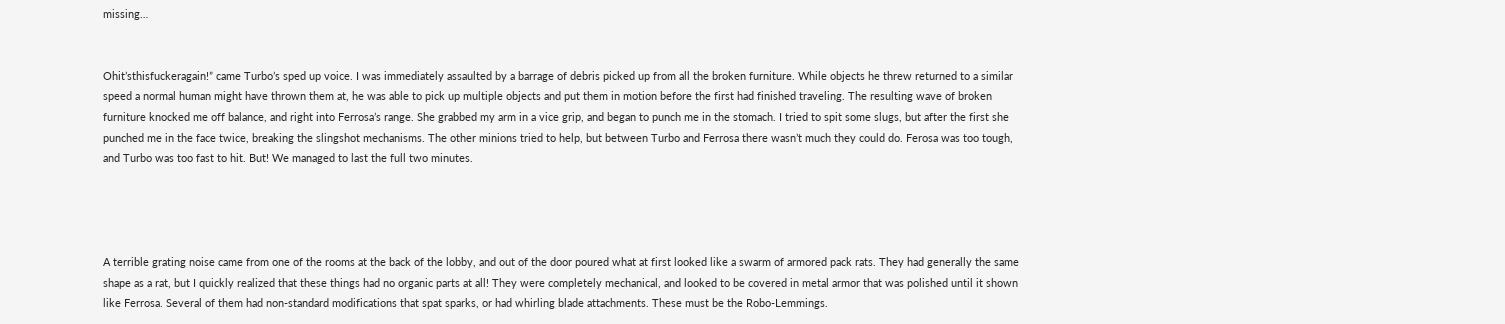missing…


Ohit’sthisfuckeragain!” came Turbo’s sped up voice. I was immediately assaulted by a barrage of debris picked up from all the broken furniture. While objects he threw returned to a similar speed a normal human might have thrown them at, he was able to pick up multiple objects and put them in motion before the first had finished traveling. The resulting wave of broken furniture knocked me off balance, and right into Ferrosa’s range. She grabbed my arm in a vice grip, and began to punch me in the stomach. I tried to spit some slugs, but after the first she punched me in the face twice, breaking the slingshot mechanisms. The other minions tried to help, but between Turbo and Ferrosa there wasn’t much they could do. Ferosa was too tough, and Turbo was too fast to hit. But! We managed to last the full two minutes.




A terrible grating noise came from one of the rooms at the back of the lobby, and out of the door poured what at first looked like a swarm of armored pack rats. They had generally the same shape as a rat, but I quickly realized that these things had no organic parts at all! They were completely mechanical, and looked to be covered in metal armor that was polished until it shown like Ferrosa. Several of them had non-standard modifications that spat sparks, or had whirling blade attachments. These must be the Robo-Lemmings.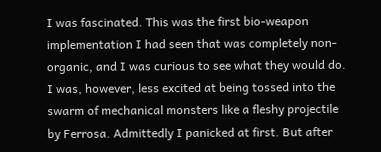I was fascinated. This was the first bio-weapon implementation I had seen that was completely non-organic, and I was curious to see what they would do. I was, however, less excited at being tossed into the swarm of mechanical monsters like a fleshy projectile by Ferrosa. Admittedly I panicked at first. But after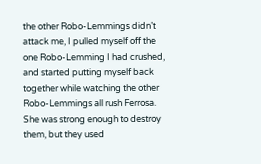the other Robo-Lemmings didn’t attack me, I pulled myself off the one Robo-Lemming I had crushed, and started putting myself back together while watching the other Robo-Lemmings all rush Ferrosa. She was strong enough to destroy them, but they used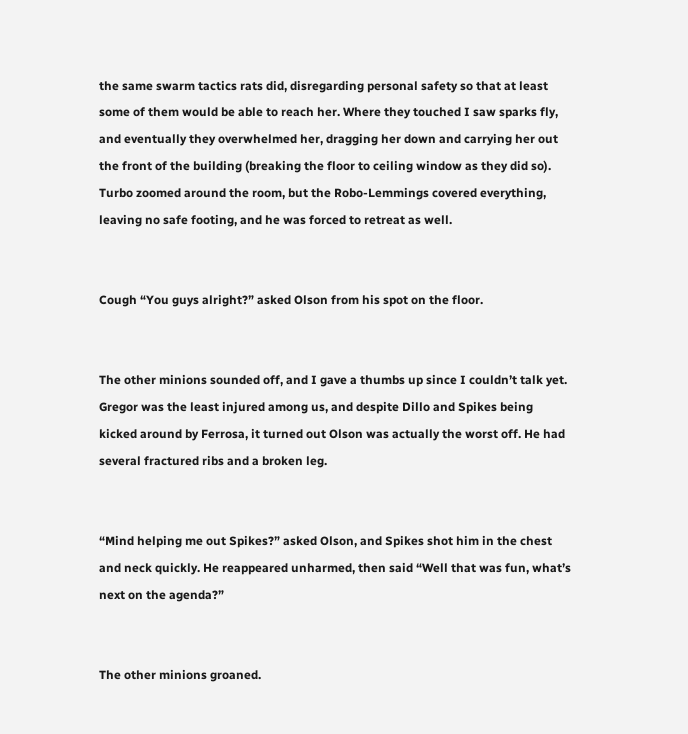the same swarm tactics rats did, disregarding personal safety so that at least some of them would be able to reach her. Where they touched I saw sparks fly, and eventually they overwhelmed her, dragging her down and carrying her out the front of the building (breaking the floor to ceiling window as they did so). Turbo zoomed around the room, but the Robo-Lemmings covered everything, leaving no safe footing, and he was forced to retreat as well.


Cough “You guys alright?” asked Olson from his spot on the floor.


The other minions sounded off, and I gave a thumbs up since I couldn’t talk yet. Gregor was the least injured among us, and despite Dillo and Spikes being kicked around by Ferrosa, it turned out Olson was actually the worst off. He had several fractured ribs and a broken leg.


“Mind helping me out Spikes?” asked Olson, and Spikes shot him in the chest and neck quickly. He reappeared unharmed, then said “Well that was fun, what’s next on the agenda?”


The other minions groaned.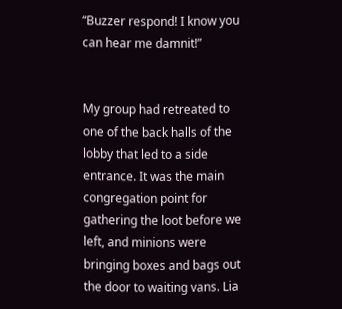“Buzzer respond! I know you can hear me damnit!”


My group had retreated to one of the back halls of the lobby that led to a side entrance. It was the main congregation point for gathering the loot before we left, and minions were bringing boxes and bags out the door to waiting vans. Lia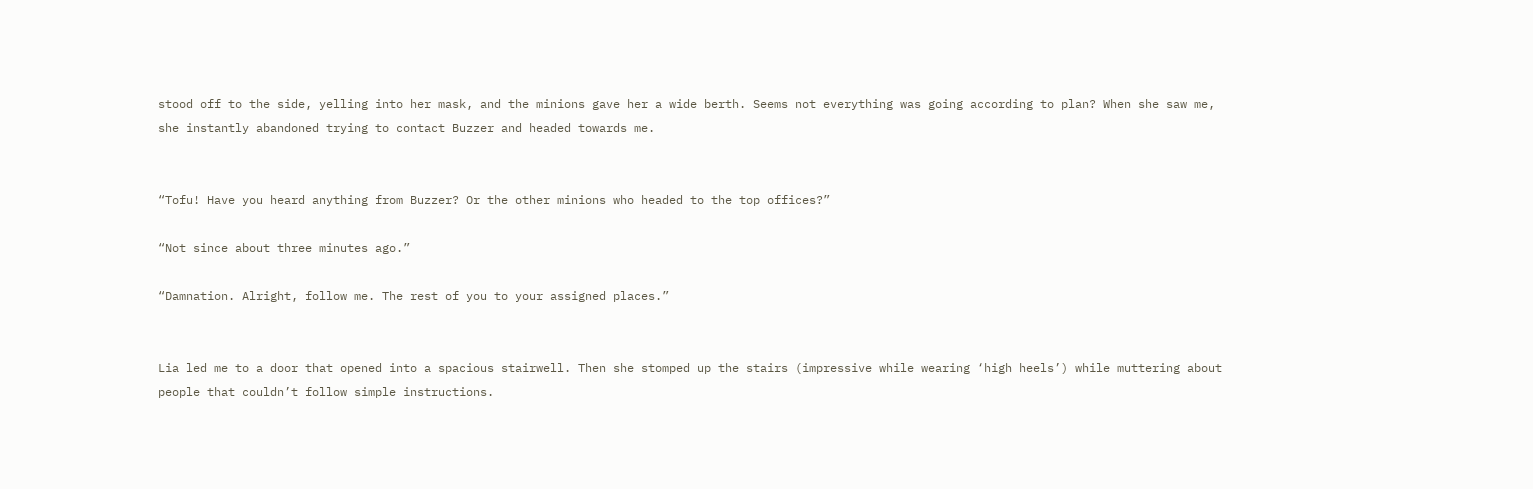stood off to the side, yelling into her mask, and the minions gave her a wide berth. Seems not everything was going according to plan? When she saw me, she instantly abandoned trying to contact Buzzer and headed towards me.


“Tofu! Have you heard anything from Buzzer? Or the other minions who headed to the top offices?”

“Not since about three minutes ago.”

“Damnation. Alright, follow me. The rest of you to your assigned places.”


Lia led me to a door that opened into a spacious stairwell. Then she stomped up the stairs (impressive while wearing ‘high heels’) while muttering about people that couldn’t follow simple instructions.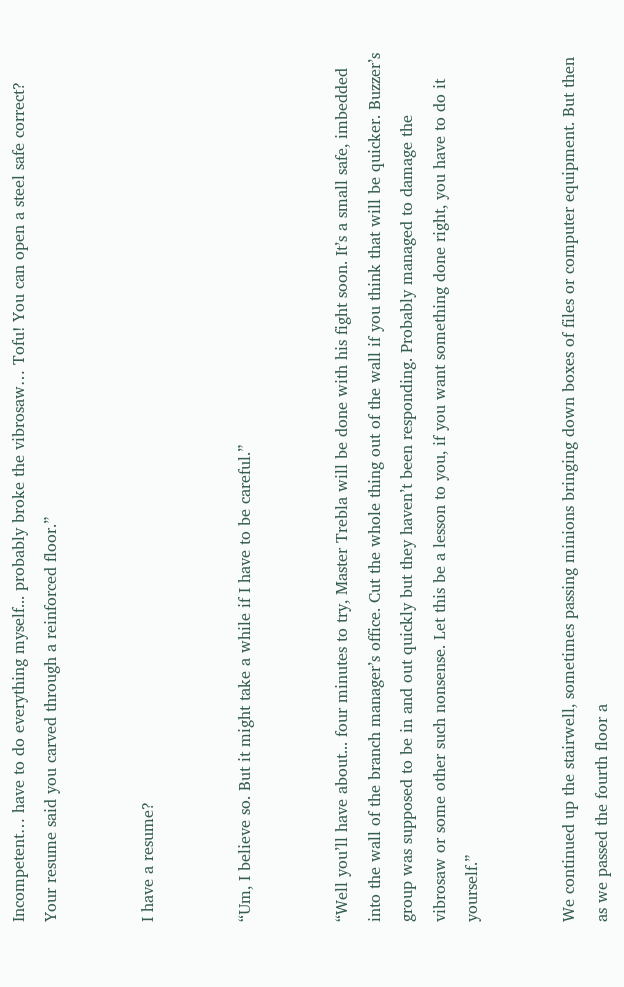Incompetent… have to do everything myself... probably broke the vibrosaw… Tofu! You can open a steel safe correct? Your resume said you carved through a reinforced floor.”


I have a resume?


“Um, I believe so. But it might take a while if I have to be careful.”


“Well you’ll have about... four minutes to try, Master Trebla will be done with his fight soon. It’s a small safe, imbedded into the wall of the branch manager’s office. Cut the whole thing out of the wall if you think that will be quicker. Buzzer’s group was supposed to be in and out quickly but they haven’t been responding. Probably managed to damage the vibrosaw or some other such nonsense. Let this be a lesson to you, if you want something done right, you have to do it yourself.”


We continued up the stairwell, sometimes passing minions bringing down boxes of files or computer equipment. But then as we passed the fourth floor a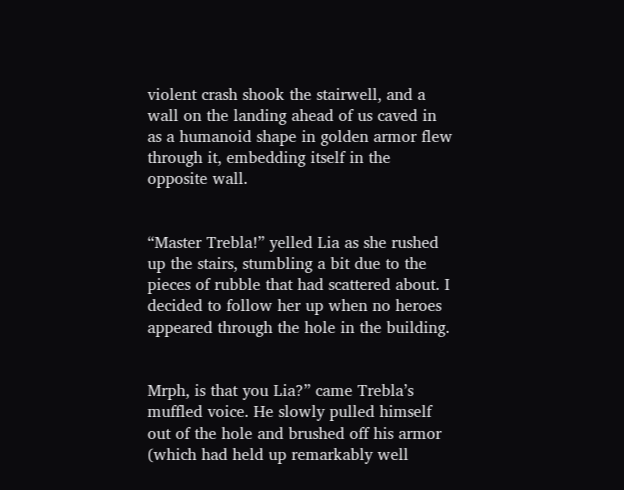violent crash shook the stairwell, and a wall on the landing ahead of us caved in as a humanoid shape in golden armor flew through it, embedding itself in the opposite wall.


“Master Trebla!” yelled Lia as she rushed up the stairs, stumbling a bit due to the pieces of rubble that had scattered about. I decided to follow her up when no heroes appeared through the hole in the building.


Mrph, is that you Lia?” came Trebla’s muffled voice. He slowly pulled himself out of the hole and brushed off his armor (which had held up remarkably well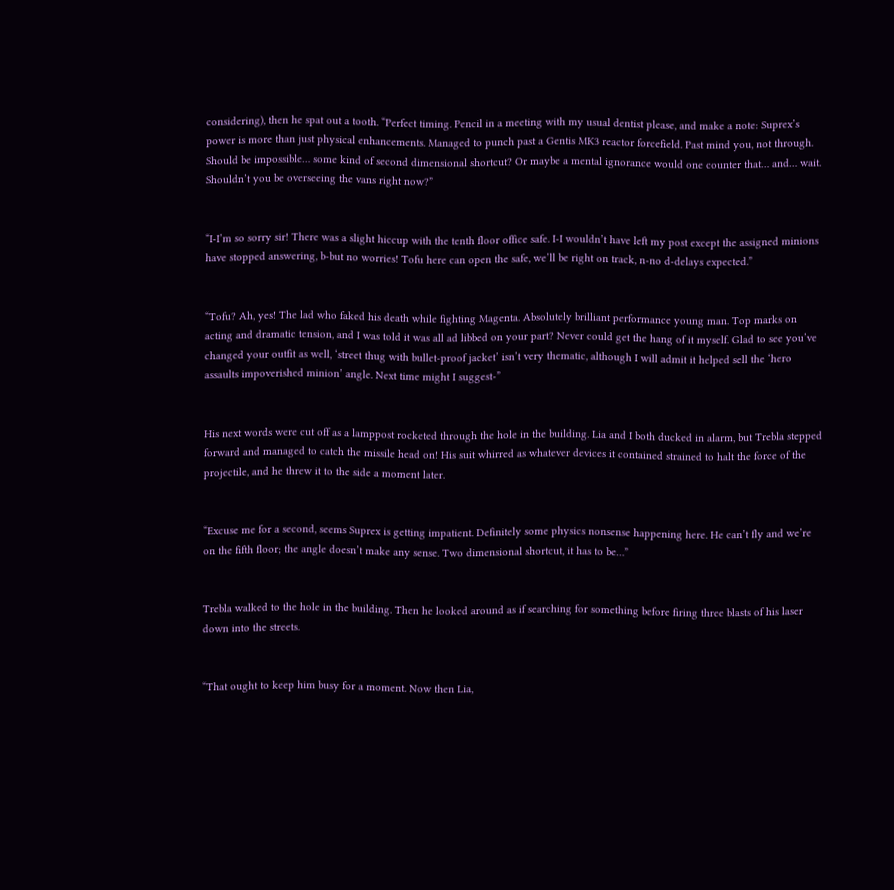considering), then he spat out a tooth. “Perfect timing. Pencil in a meeting with my usual dentist please, and make a note: Suprex’s power is more than just physical enhancements. Managed to punch past a Gentis MK3 reactor forcefield. Past mind you, not through. Should be impossible… some kind of second dimensional shortcut? Or maybe a mental ignorance would one counter that… and… wait. Shouldn’t you be overseeing the vans right now?”


“I-I’m so sorry sir! There was a slight hiccup with the tenth floor office safe. I-I wouldn’t have left my post except the assigned minions have stopped answering, b-but no worries! Tofu here can open the safe, we’ll be right on track, n-no d-delays expected.”


“Tofu? Ah, yes! The lad who faked his death while fighting Magenta. Absolutely brilliant performance young man. Top marks on acting and dramatic tension, and I was told it was all ad libbed on your part? Never could get the hang of it myself. Glad to see you’ve changed your outfit as well, ‘street thug with bullet-proof jacket’ isn’t very thematic, although I will admit it helped sell the ‘hero assaults impoverished minion’ angle. Next time might I suggest-”


His next words were cut off as a lamppost rocketed through the hole in the building. Lia and I both ducked in alarm, but Trebla stepped forward and managed to catch the missile head on! His suit whirred as whatever devices it contained strained to halt the force of the projectile, and he threw it to the side a moment later.


“Excuse me for a second, seems Suprex is getting impatient. Definitely some physics nonsense happening here. He can’t fly and we’re on the fifth floor; the angle doesn’t make any sense. Two dimensional shortcut, it has to be…”


Trebla walked to the hole in the building. Then he looked around as if searching for something before firing three blasts of his laser down into the streets.


“That ought to keep him busy for a moment. Now then Lia,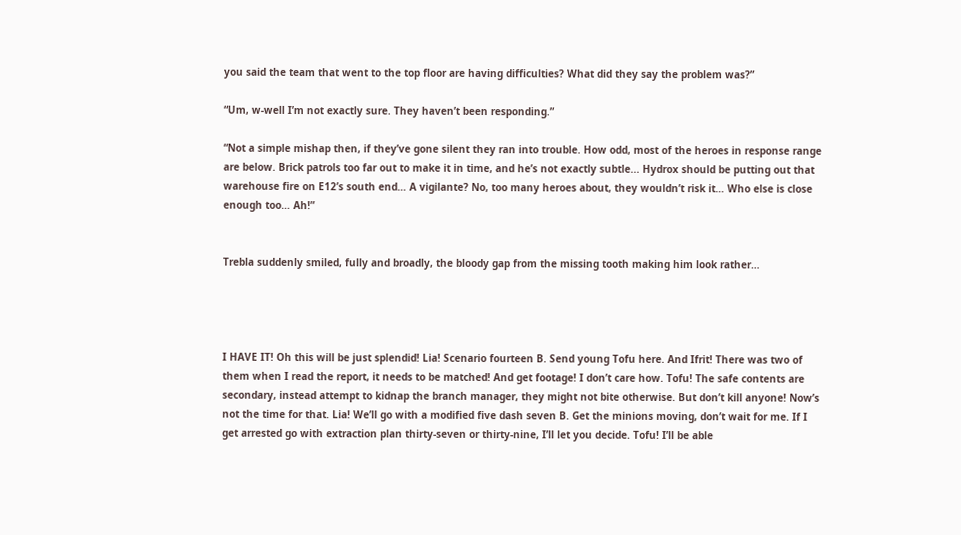you said the team that went to the top floor are having difficulties? What did they say the problem was?”

“Um, w-well I’m not exactly sure. They haven’t been responding.”

“Not a simple mishap then, if they’ve gone silent they ran into trouble. How odd, most of the heroes in response range are below. Brick patrols too far out to make it in time, and he’s not exactly subtle... Hydrox should be putting out that warehouse fire on E12’s south end… A vigilante? No, too many heroes about, they wouldn’t risk it… Who else is close enough too… Ah!”


Trebla suddenly smiled, fully and broadly, the bloody gap from the missing tooth making him look rather…




I HAVE IT! Oh this will be just splendid! Lia! Scenario fourteen B. Send young Tofu here. And Ifrit! There was two of them when I read the report, it needs to be matched! And get footage! I don’t care how. Tofu! The safe contents are secondary, instead attempt to kidnap the branch manager, they might not bite otherwise. But don’t kill anyone! Now’s not the time for that. Lia! We’ll go with a modified five dash seven B. Get the minions moving, don’t wait for me. If I get arrested go with extraction plan thirty-seven or thirty-nine, I’ll let you decide. Tofu! I’ll be able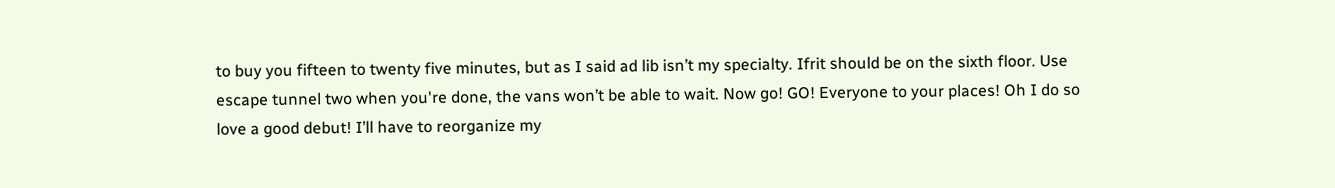to buy you fifteen to twenty five minutes, but as I said ad lib isn’t my specialty. Ifrit should be on the sixth floor. Use escape tunnel two when you're done, the vans won’t be able to wait. Now go! GO! Everyone to your places! Oh I do so love a good debut! I’ll have to reorganize my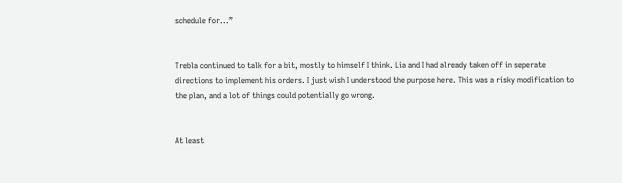schedule for...”


Trebla continued to talk for a bit, mostly to himself I think. Lia and I had already taken off in seperate directions to implement his orders. I just wish I understood the purpose here. This was a risky modification to the plan, and a lot of things could potentially go wrong.


At least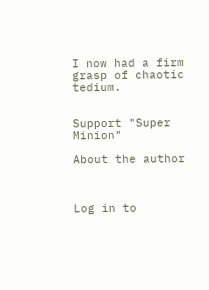I now had a firm grasp of chaotic tedium.


Support "Super Minion"

About the author



Log in to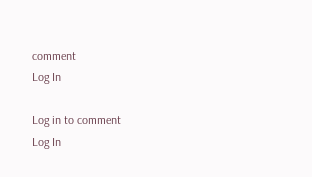comment
Log In

Log in to comment
Log In